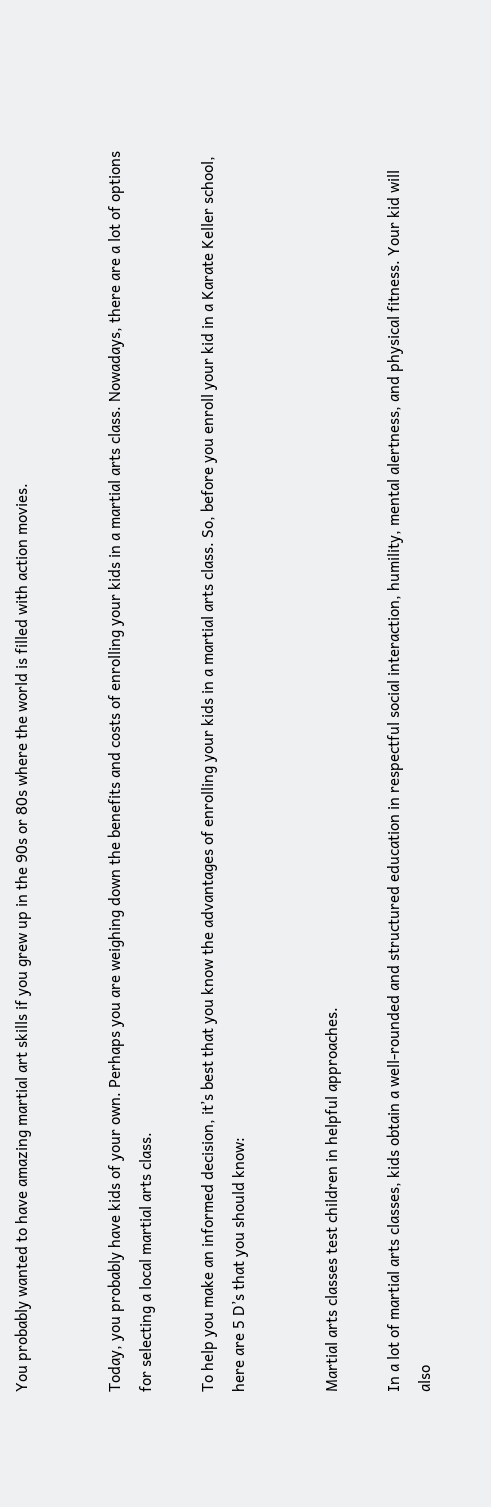You probably wanted to have amazing martial art skills if you grew up in the 90s or 80s where the world is filled with action movies.


Today, you probably have kids of your own. Perhaps you are weighing down the benefits and costs of enrolling your kids in a martial arts class. Nowadays, there are a lot of options for selecting a local martial arts class.

To help you make an informed decision, it’s best that you know the advantages of enrolling your kids in a martial arts class. So, before you enroll your kid in a Karate Keller school, here are 5 D’s that you should know:


Martial arts classes test children in helpful approaches.

In a lot of martial arts classes, kids obtain a well-rounded and structured education in respectful social interaction, humility, mental alertness, and physical fitness. Your kid will also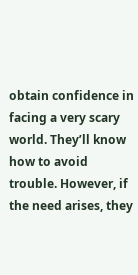obtain confidence in facing a very scary world. They’ll know how to avoid trouble. However, if the need arises, they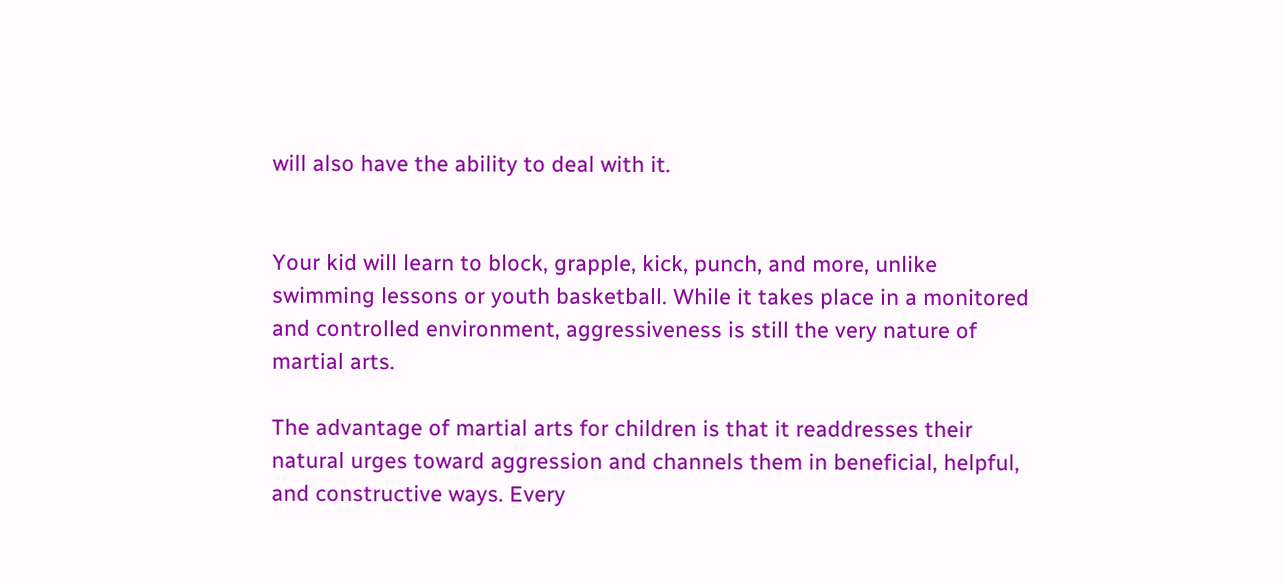will also have the ability to deal with it.


Your kid will learn to block, grapple, kick, punch, and more, unlike swimming lessons or youth basketball. While it takes place in a monitored and controlled environment, aggressiveness is still the very nature of martial arts.

The advantage of martial arts for children is that it readdresses their natural urges toward aggression and channels them in beneficial, helpful, and constructive ways. Every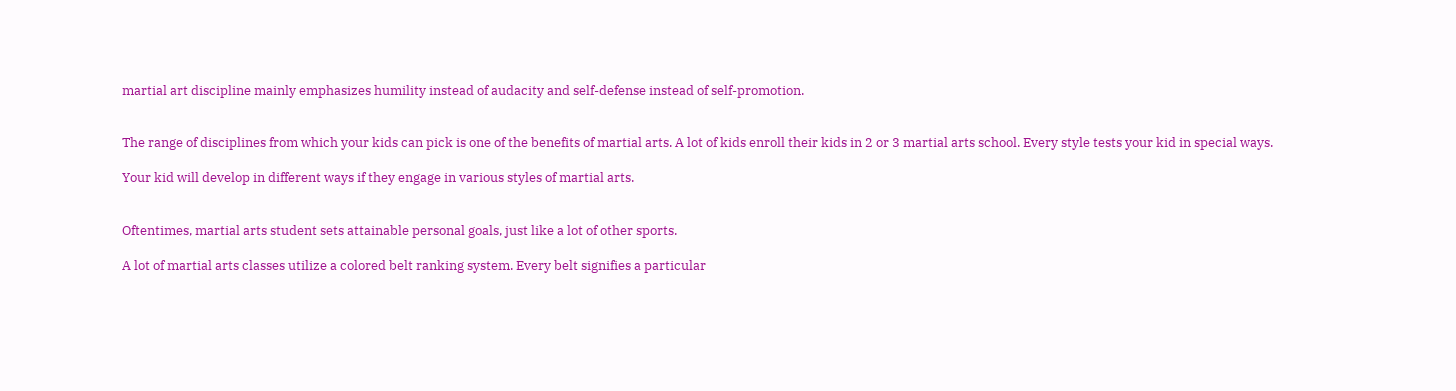martial art discipline mainly emphasizes humility instead of audacity and self-defense instead of self-promotion.


The range of disciplines from which your kids can pick is one of the benefits of martial arts. A lot of kids enroll their kids in 2 or 3 martial arts school. Every style tests your kid in special ways.

Your kid will develop in different ways if they engage in various styles of martial arts.


Oftentimes, martial arts student sets attainable personal goals, just like a lot of other sports.

A lot of martial arts classes utilize a colored belt ranking system. Every belt signifies a particular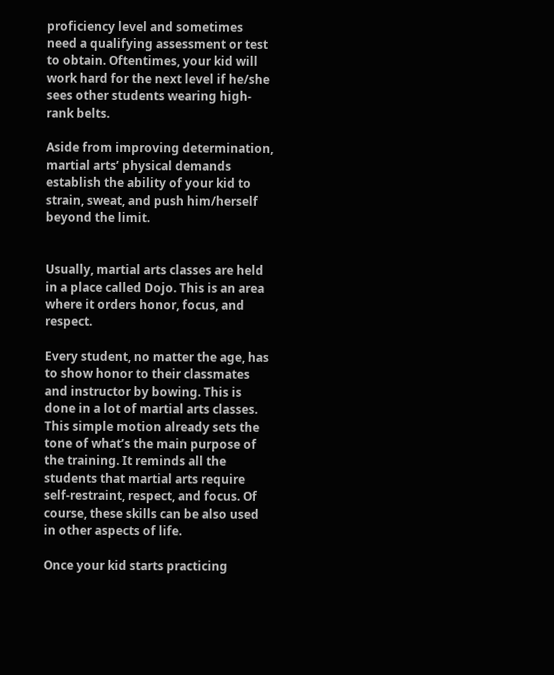proficiency level and sometimes need a qualifying assessment or test to obtain. Oftentimes, your kid will work hard for the next level if he/she sees other students wearing high-rank belts.

Aside from improving determination, martial arts’ physical demands establish the ability of your kid to strain, sweat, and push him/herself beyond the limit.


Usually, martial arts classes are held in a place called Dojo. This is an area where it orders honor, focus, and respect.

Every student, no matter the age, has to show honor to their classmates and instructor by bowing. This is done in a lot of martial arts classes. This simple motion already sets the tone of what’s the main purpose of the training. It reminds all the students that martial arts require self-restraint, respect, and focus. Of course, these skills can be also used in other aspects of life.

Once your kid starts practicing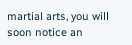martial arts, you will soon notice an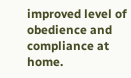improved level of obedience and compliance at home.